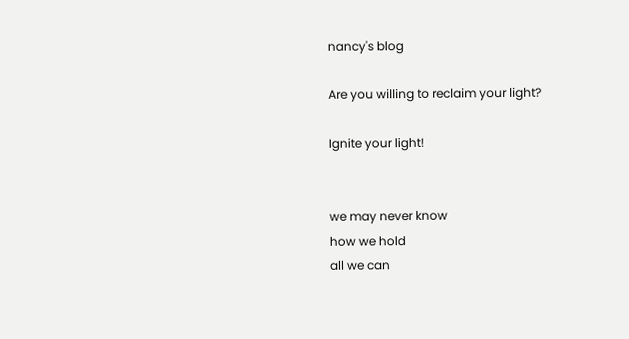nancy's blog

Are you willing to reclaim your light?

Ignite your light!


we may never know
how we hold
all we can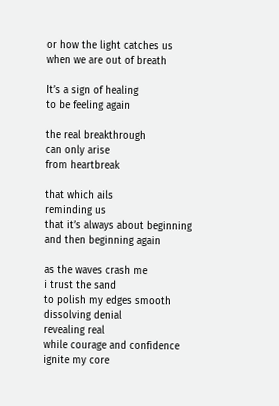or how the light catches us
when we are out of breath

It’s a sign of healing
to be feeling again

the real breakthrough
can only arise
from heartbreak

that which ails
reminding us
that it’s always about beginning
and then beginning again

as the waves crash me
i trust the sand
to polish my edges smooth
dissolving denial
revealing real
while courage and confidence
ignite my core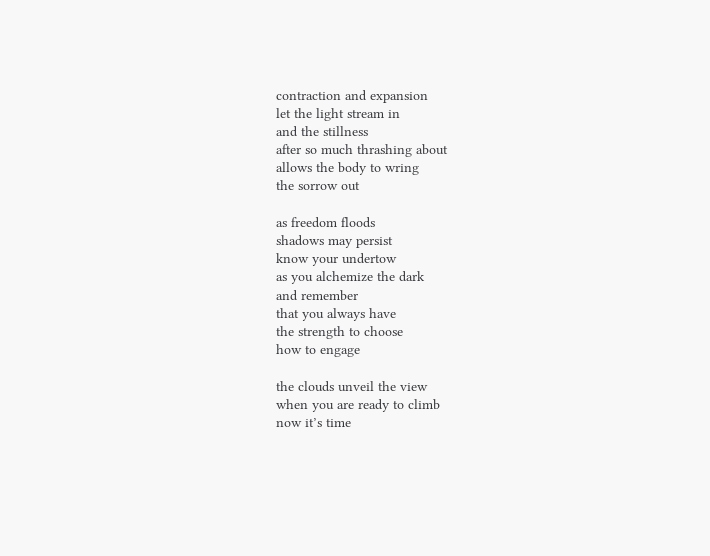contraction and expansion
let the light stream in
and the stillness
after so much thrashing about
allows the body to wring
the sorrow out

as freedom floods
shadows may persist
know your undertow
as you alchemize the dark
and remember
that you always have
the strength to choose
how to engage

the clouds unveil the view
when you are ready to climb
now it’s time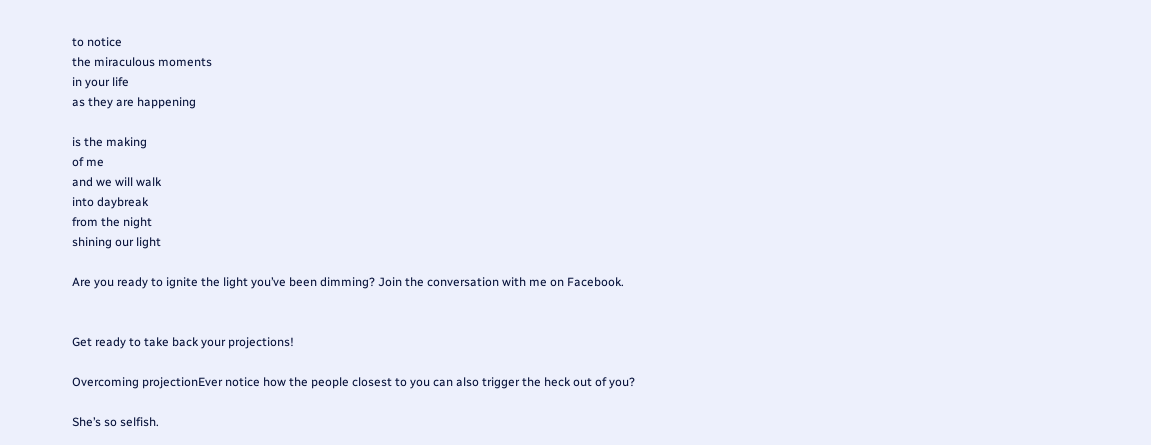to notice
the miraculous moments
in your life
as they are happening

is the making
of me
and we will walk
into daybreak
from the night
shining our light

Are you ready to ignite the light you’ve been dimming? Join the conversation with me on Facebook.


Get ready to take back your projections!

Overcoming projectionEver notice how the people closest to you can also trigger the heck out of you?

She’s so selfish.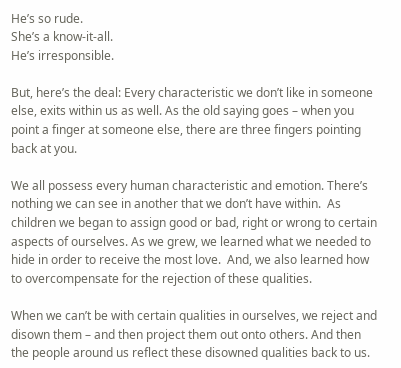He’s so rude.
She’s a know-it-all.
He’s irresponsible.

But, here’s the deal: Every characteristic we don’t like in someone else, exits within us as well. As the old saying goes – when you point a finger at someone else, there are three fingers pointing back at you.

We all possess every human characteristic and emotion. There’s nothing we can see in another that we don’t have within.  As children we began to assign good or bad, right or wrong to certain aspects of ourselves. As we grew, we learned what we needed to hide in order to receive the most love.  And, we also learned how to overcompensate for the rejection of these qualities.

When we can’t be with certain qualities in ourselves, we reject and disown them – and then project them out onto others. And then the people around us reflect these disowned qualities back to us.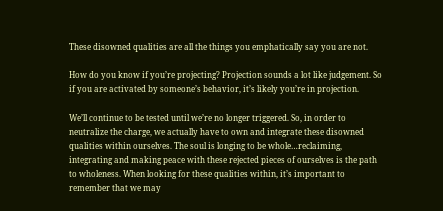These disowned qualities are all the things you emphatically say you are not.

How do you know if you’re projecting? Projection sounds a lot like judgement. So if you are activated by someone’s behavior, it’s likely you’re in projection.

We’ll continue to be tested until we’re no longer triggered. So, in order to neutralize the charge, we actually have to own and integrate these disowned qualities within ourselves. The soul is longing to be whole…reclaiming, integrating and making peace with these rejected pieces of ourselves is the path to wholeness. When looking for these qualities within, it’s important to remember that we may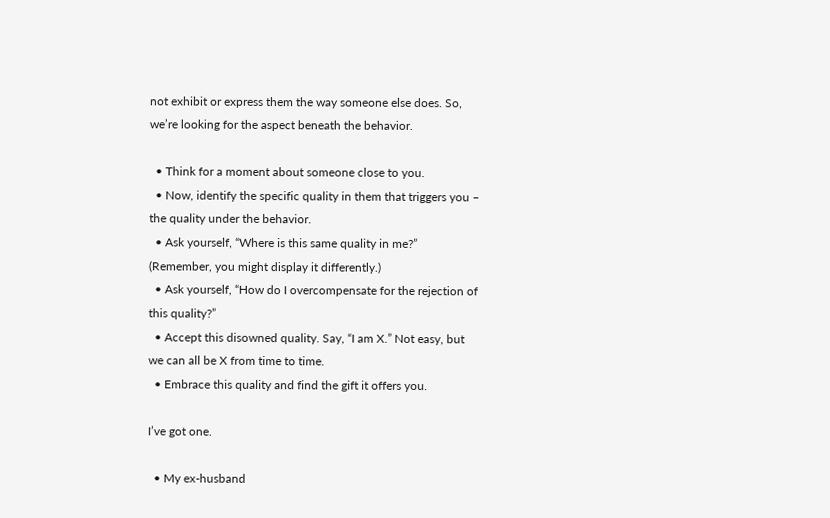not exhibit or express them the way someone else does. So, we’re looking for the aspect beneath the behavior.

  • Think for a moment about someone close to you.
  • Now, identify the specific quality in them that triggers you – the quality under the behavior.
  • Ask yourself, “Where is this same quality in me?” (Remember, you might display it differently.)
  • Ask yourself, “How do I overcompensate for the rejection of this quality?”
  • Accept this disowned quality. Say, “I am X.” Not easy, but we can all be X from time to time.
  • Embrace this quality and find the gift it offers you.

I’ve got one.

  • My ex-husband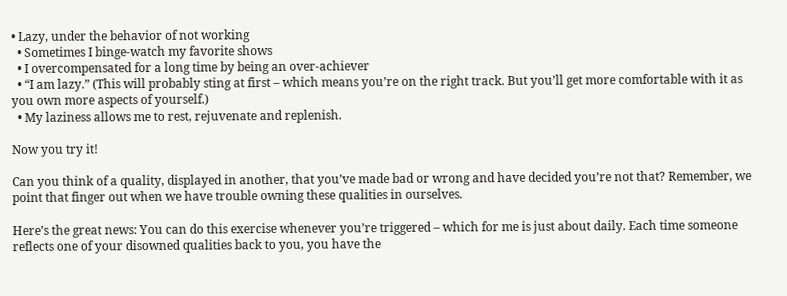• Lazy, under the behavior of not working
  • Sometimes I binge-watch my favorite shows
  • I overcompensated for a long time by being an over-achiever
  • “I am lazy.” (This will probably sting at first – which means you’re on the right track. But you’ll get more comfortable with it as you own more aspects of yourself.)
  • My laziness allows me to rest, rejuvenate and replenish.

Now you try it!

Can you think of a quality, displayed in another, that you’ve made bad or wrong and have decided you’re not that? Remember, we point that finger out when we have trouble owning these qualities in ourselves.

Here’s the great news: You can do this exercise whenever you’re triggered – which for me is just about daily. Each time someone reflects one of your disowned qualities back to you, you have the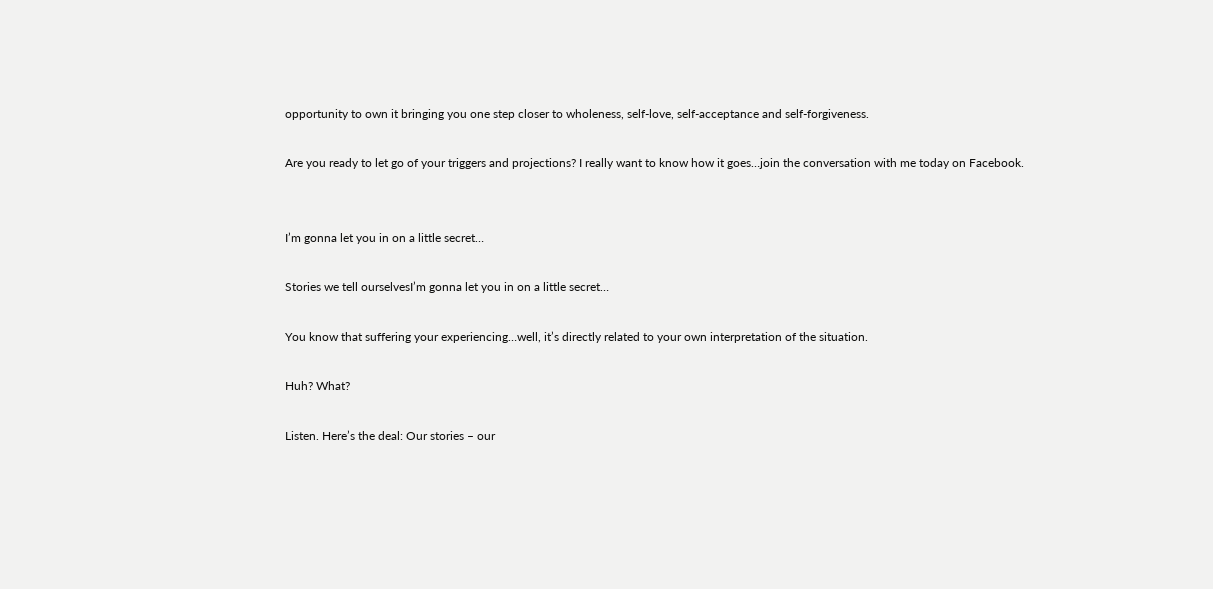opportunity to own it bringing you one step closer to wholeness, self-love, self-acceptance and self-forgiveness.

Are you ready to let go of your triggers and projections? I really want to know how it goes…join the conversation with me today on Facebook.


I’m gonna let you in on a little secret…

Stories we tell ourselvesI’m gonna let you in on a little secret…

You know that suffering your experiencing…well, it’s directly related to your own interpretation of the situation.

Huh? What?

Listen. Here’s the deal: Our stories – our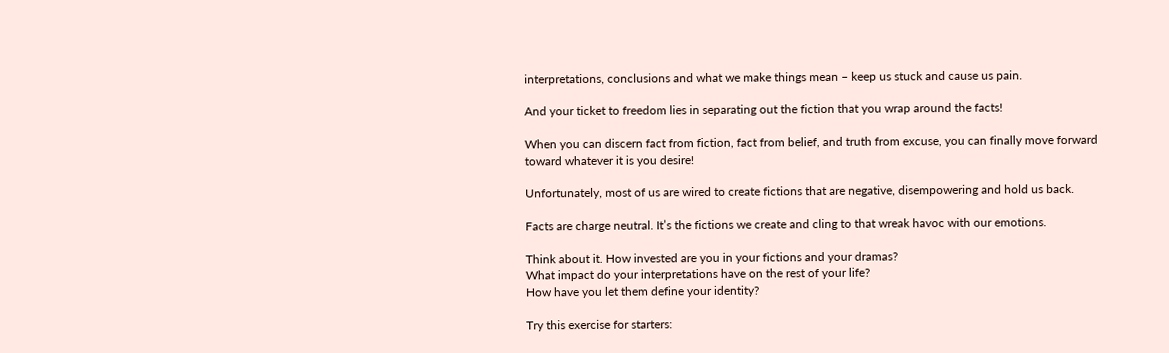interpretations, conclusions and what we make things mean – keep us stuck and cause us pain.

And your ticket to freedom lies in separating out the fiction that you wrap around the facts!

When you can discern fact from fiction, fact from belief, and truth from excuse, you can finally move forward toward whatever it is you desire!

Unfortunately, most of us are wired to create fictions that are negative, disempowering and hold us back.

Facts are charge neutral. It’s the fictions we create and cling to that wreak havoc with our emotions.

Think about it. How invested are you in your fictions and your dramas?
What impact do your interpretations have on the rest of your life?
How have you let them define your identity?

Try this exercise for starters: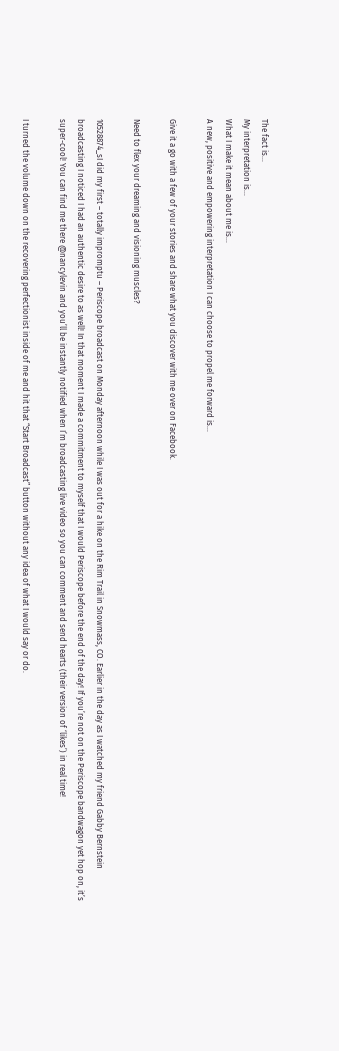The fact is…
My interpretation is…
What I make it mean about me is…
A new, positive and empowering interpretation I can choose to propel me forward is…

Give it a go with a few of your stories and share what you discover with me over on Facebook.

Need to flex your dreaming and visioning muscles?

10528874_sI did my first – totally impromptu – Periscope broadcast on Monday afternoon while I was out for a hike on the Rim Trail in Snowmass, CO. Earlier in the day as I watched my friend Gabby Bernstein broadcasting I noticed I had an authentic desire to as well! In that moment I made a commitment to myself that I would Periscope before the end of the day! If you’re not on the Periscope bandwagon yet hop on, it’s super-cool! You can find me there @nancylevin and you’ll be instantly notified when I’m broadcasting live video so you can comment and send hearts (their version of ‘likes’) in real time!

I turned the volume down on the recovering perfectionist inside of me and hit that “Start Broadcast” button without any idea of what I would say or do.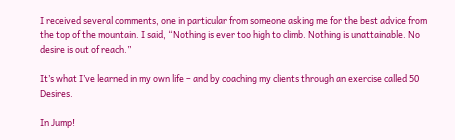I received several comments, one in particular from someone asking me for the best advice from the top of the mountain. I said, “Nothing is ever too high to climb. Nothing is unattainable. No desire is out of reach.”

It’s what I’ve learned in my own life – and by coaching my clients through an exercise called 50 Desires.

In Jump!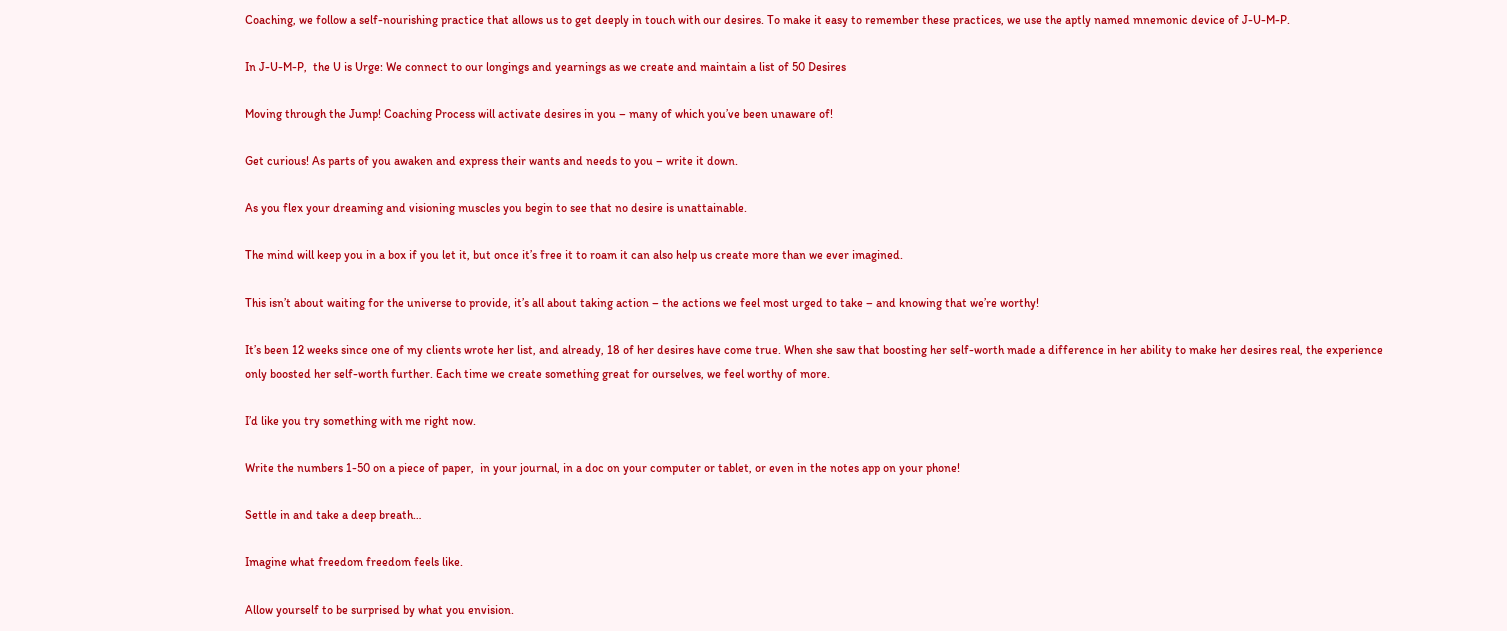Coaching, we follow a self-nourishing practice that allows us to get deeply in touch with our desires. To make it easy to remember these practices, we use the aptly named mnemonic device of J-U-M-P.

In J-U-M-P,  the U is Urge: We connect to our longings and yearnings as we create and maintain a list of 50 Desires

Moving through the Jump! Coaching Process will activate desires in you – many of which you’ve been unaware of!

Get curious! As parts of you awaken and express their wants and needs to you – write it down.

As you flex your dreaming and visioning muscles you begin to see that no desire is unattainable.

The mind will keep you in a box if you let it, but once it’s free it to roam it can also help us create more than we ever imagined.

This isn’t about waiting for the universe to provide, it’s all about taking action – the actions we feel most urged to take – and knowing that we’re worthy!

It’s been 12 weeks since one of my clients wrote her list, and already, 18 of her desires have come true. When she saw that boosting her self-worth made a difference in her ability to make her desires real, the experience only boosted her self-worth further. Each time we create something great for ourselves, we feel worthy of more.

I’d like you try something with me right now.

Write the numbers 1-50 on a piece of paper,  in your journal, in a doc on your computer or tablet, or even in the notes app on your phone!

Settle in and take a deep breath…

Imagine what freedom freedom feels like.

Allow yourself to be surprised by what you envision.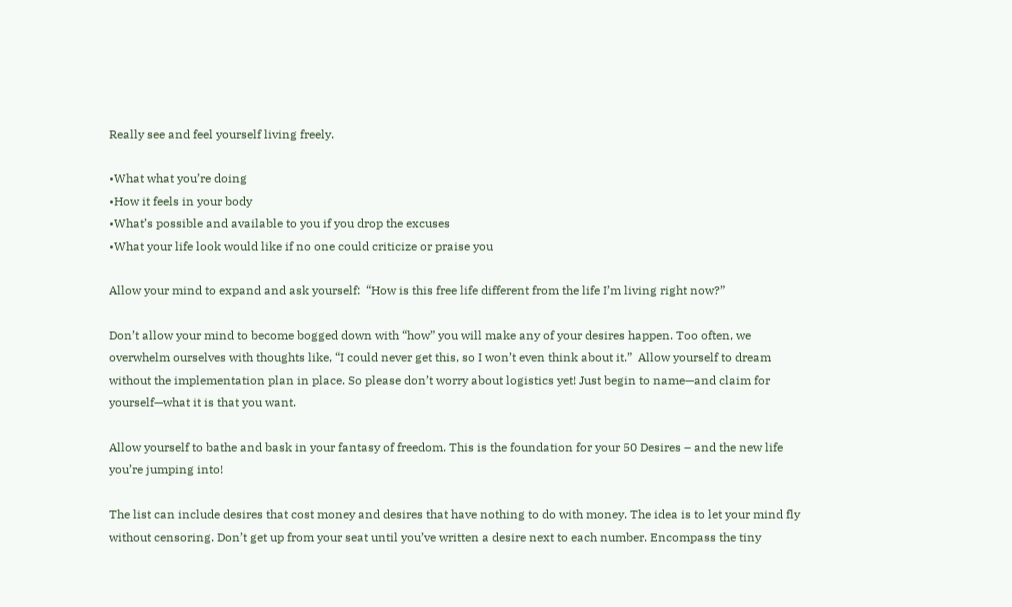Really see and feel yourself living freely.

•What what you’re doing
•How it feels in your body
•What’s possible and available to you if you drop the excuses
•What your life look would like if no one could criticize or praise you

Allow your mind to expand and ask yourself:  “How is this free life different from the life I’m living right now?”

Don’t allow your mind to become bogged down with “how” you will make any of your desires happen. Too often, we overwhelm ourselves with thoughts like, “I could never get this, so I won’t even think about it.”  Allow yourself to dream without the implementation plan in place. So please don’t worry about logistics yet! Just begin to name—and claim for yourself—what it is that you want.

Allow yourself to bathe and bask in your fantasy of freedom. This is the foundation for your 50 Desires – and the new life you’re jumping into!

The list can include desires that cost money and desires that have nothing to do with money. The idea is to let your mind fly without censoring. Don’t get up from your seat until you’ve written a desire next to each number. Encompass the tiny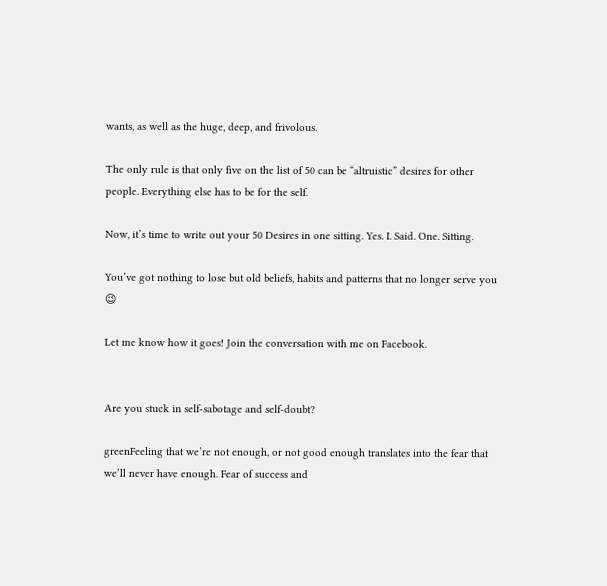wants, as well as the huge, deep, and frivolous.

The only rule is that only five on the list of 50 can be “altruistic” desires for other people. Everything else has to be for the self.

Now, it’s time to write out your 50 Desires in one sitting. Yes. I. Said. One. Sitting.

You’ve got nothing to lose but old beliefs, habits and patterns that no longer serve you 😉

Let me know how it goes! Join the conversation with me on Facebook.


Are you stuck in self-sabotage and self-doubt?

greenFeeling that we’re not enough, or not good enough translates into the fear that we’ll never have enough. Fear of success and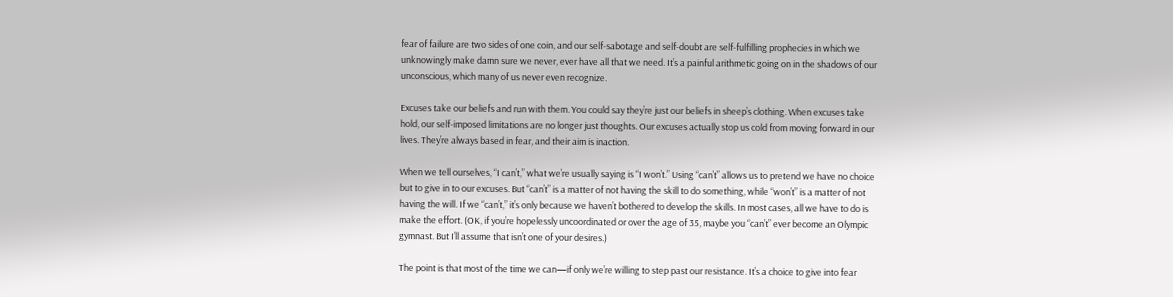fear of failure are two sides of one coin, and our self-sabotage and self-doubt are self-fulfilling prophecies in which we unknowingly make damn sure we never, ever have all that we need. It’s a painful arithmetic going on in the shadows of our unconscious, which many of us never even recognize.

Excuses take our beliefs and run with them. You could say they’re just our beliefs in sheep’s clothing. When excuses take hold, our self-imposed limitations are no longer just thoughts. Our excuses actually stop us cold from moving forward in our lives. They’re always based in fear, and their aim is inaction.

When we tell ourselves, “I can’t,” what we’re usually saying is “I won’t.” Using “can’t” allows us to pretend we have no choice but to give in to our excuses. But “can’t” is a matter of not having the skill to do something, while “won’t” is a matter of not having the will. If we “can’t,” it’s only because we haven’t bothered to develop the skills. In most cases, all we have to do is make the effort. (OK, if you’re hopelessly uncoordinated or over the age of 35, maybe you “can’t” ever become an Olympic gymnast. But I’ll assume that isn’t one of your desires.)

The point is that most of the time we can—if only we’re willing to step past our resistance. It’s a choice to give into fear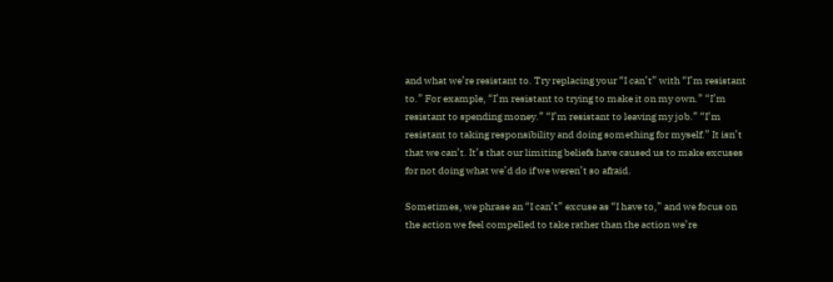and what we’re resistant to. Try replacing your “I can’t” with “I’m resistant to.” For example, “I’m resistant to trying to make it on my own.” “I’m resistant to spending money.” “I’m resistant to leaving my job.” “I’m resistant to taking responsibility and doing something for myself.” It isn’t that we can’t. It’s that our limiting beliefs have caused us to make excuses for not doing what we’d do if we weren’t so afraid.

Sometimes, we phrase an “I can’t” excuse as “I have to,” and we focus on the action we feel compelled to take rather than the action we’re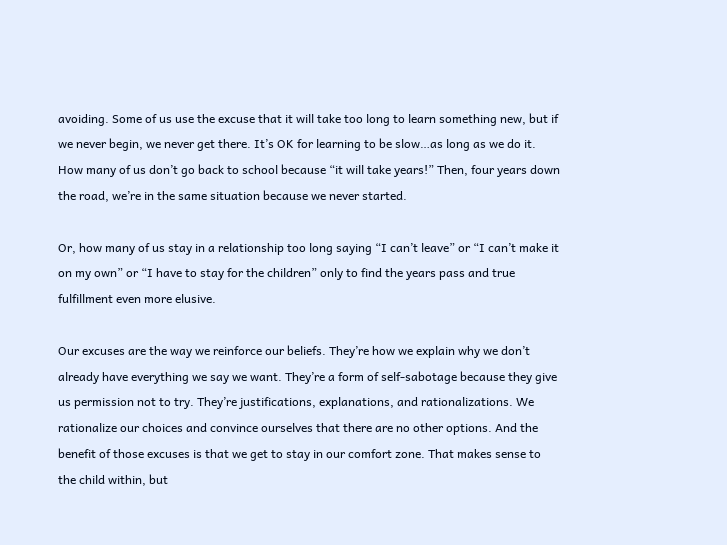avoiding. Some of us use the excuse that it will take too long to learn something new, but if we never begin, we never get there. It’s OK for learning to be slow…as long as we do it. How many of us don’t go back to school because “it will take years!” Then, four years down the road, we’re in the same situation because we never started.

Or, how many of us stay in a relationship too long saying “I can’t leave” or “I can’t make it on my own” or “I have to stay for the children” only to find the years pass and true fulfillment even more elusive.

Our excuses are the way we reinforce our beliefs. They’re how we explain why we don’t already have everything we say we want. They’re a form of self-sabotage because they give us permission not to try. They’re justifications, explanations, and rationalizations. We rationalize our choices and convince ourselves that there are no other options. And the benefit of those excuses is that we get to stay in our comfort zone. That makes sense to the child within, but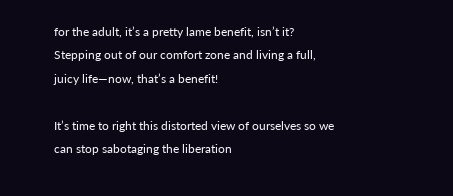for the adult, it’s a pretty lame benefit, isn’t it? Stepping out of our comfort zone and living a full, juicy life—now, that’s a benefit!

It’s time to right this distorted view of ourselves so we can stop sabotaging the liberation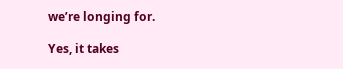we’re longing for.

Yes, it takes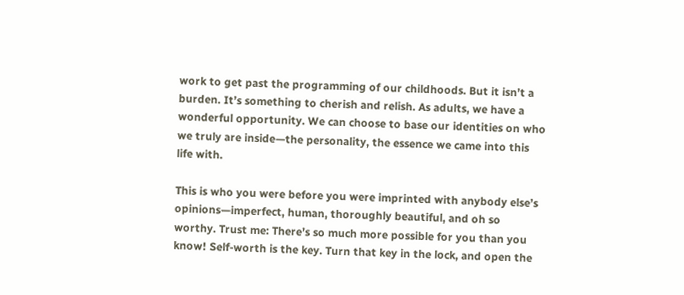work to get past the programming of our childhoods. But it isn’t a burden. It’s something to cherish and relish. As adults, we have a wonderful opportunity. We can choose to base our identities on who we truly are inside—the personality, the essence we came into this life with.

This is who you were before you were imprinted with anybody else’s opinions—imperfect, human, thoroughly beautiful, and oh so worthy. Trust me: There’s so much more possible for you than you know! Self-worth is the key. Turn that key in the lock, and open the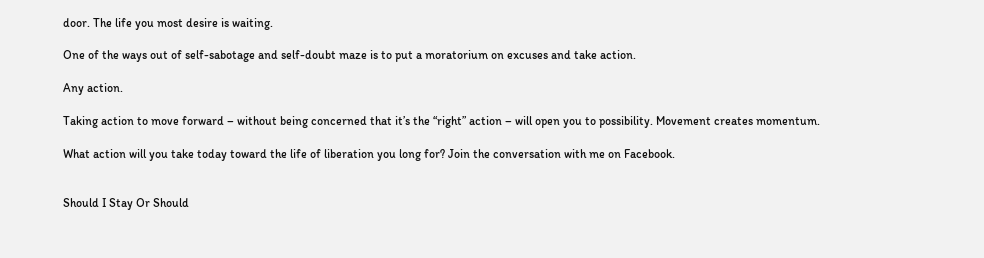door. The life you most desire is waiting.

One of the ways out of self-sabotage and self-doubt maze is to put a moratorium on excuses and take action.

Any action.

Taking action to move forward – without being concerned that it’s the “right” action – will open you to possibility. Movement creates momentum.

What action will you take today toward the life of liberation you long for? Join the conversation with me on Facebook.


Should I Stay Or Should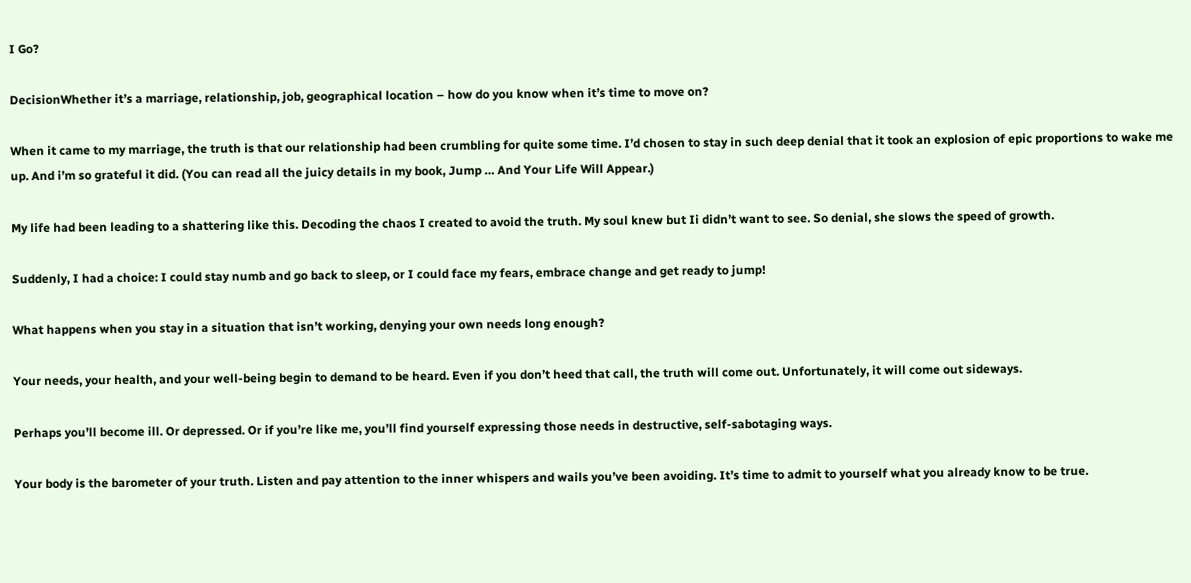I Go?

DecisionWhether it’s a marriage, relationship, job, geographical location – how do you know when it’s time to move on?

When it came to my marriage, the truth is that our relationship had been crumbling for quite some time. I’d chosen to stay in such deep denial that it took an explosion of epic proportions to wake me up. And i’m so grateful it did. (You can read all the juicy details in my book, Jump … And Your Life Will Appear.)

My life had been leading to a shattering like this. Decoding the chaos I created to avoid the truth. My soul knew but Ii didn’t want to see. So denial, she slows the speed of growth.

Suddenly, I had a choice: I could stay numb and go back to sleep, or I could face my fears, embrace change and get ready to jump!

What happens when you stay in a situation that isn’t working, denying your own needs long enough?

Your needs, your health, and your well-being begin to demand to be heard. Even if you don’t heed that call, the truth will come out. Unfortunately, it will come out sideways.

Perhaps you’ll become ill. Or depressed. Or if you’re like me, you’ll find yourself expressing those needs in destructive, self-sabotaging ways.

Your body is the barometer of your truth. Listen and pay attention to the inner whispers and wails you’ve been avoiding. It’s time to admit to yourself what you already know to be true.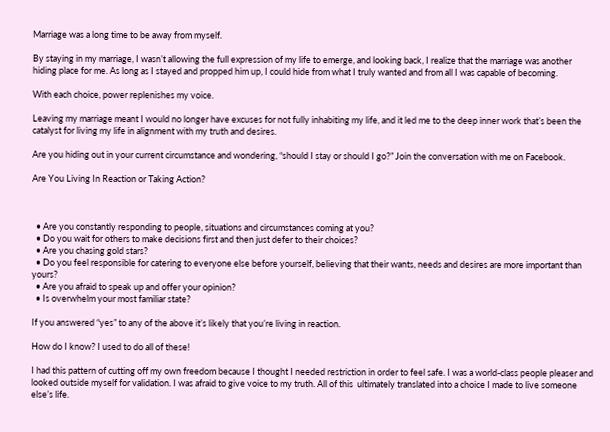Marriage was a long time to be away from myself.

By staying in my marriage, I wasn’t allowing the full expression of my life to emerge, and looking back, I realize that the marriage was another hiding place for me. As long as I stayed and propped him up, I could hide from what I truly wanted and from all I was capable of becoming.

With each choice, power replenishes my voice.

Leaving my marriage meant I would no longer have excuses for not fully inhabiting my life, and it led me to the deep inner work that’s been the catalyst for living my life in alignment with my truth and desires.

Are you hiding out in your current circumstance and wondering, “should I stay or should I go?” Join the conversation with me on Facebook.

Are You Living In Reaction or Taking Action?



  • Are you constantly responding to people, situations and circumstances coming at you?
  • Do you wait for others to make decisions first and then just defer to their choices?
  • Are you chasing gold stars?
  • Do you feel responsible for catering to everyone else before yourself, believing that their wants, needs and desires are more important than yours?
  • Are you afraid to speak up and offer your opinion?
  • Is overwhelm your most familiar state?

If you answered “yes” to any of the above it’s likely that you’re living in reaction.

How do I know? I used to do all of these!

I had this pattern of cutting off my own freedom because I thought I needed restriction in order to feel safe. I was a world-class people pleaser and looked outside myself for validation. I was afraid to give voice to my truth. All of this  ultimately translated into a choice I made to live someone else’s life.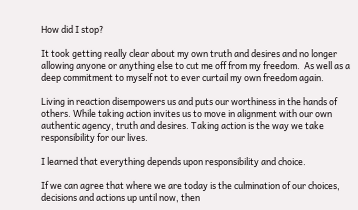How did I stop?

It took getting really clear about my own truth and desires and no longer allowing anyone or anything else to cut me off from my freedom.  As well as a deep commitment to myself not to ever curtail my own freedom again.

Living in reaction disempowers us and puts our worthiness in the hands of others. While taking action invites us to move in alignment with our own authentic agency, truth and desires. Taking action is the way we take responsibility for our lives.

I learned that everything depends upon responsibility and choice.

If we can agree that where we are today is the culmination of our choices, decisions and actions up until now, then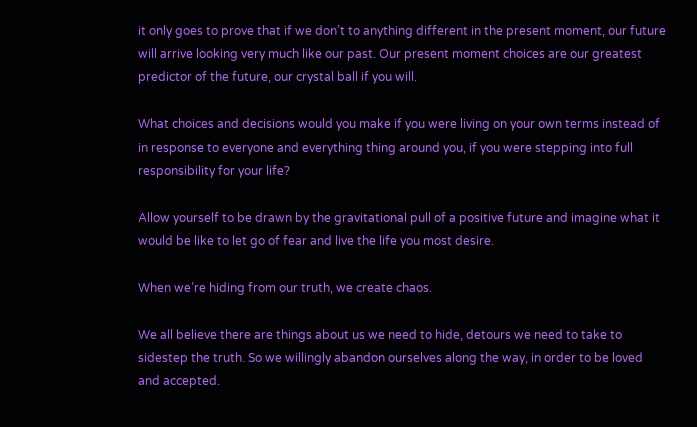it only goes to prove that if we don’t to anything different in the present moment, our future will arrive looking very much like our past. Our present moment choices are our greatest predictor of the future, our crystal ball if you will.

What choices and decisions would you make if you were living on your own terms instead of in response to everyone and everything thing around you, if you were stepping into full responsibility for your life?

Allow yourself to be drawn by the gravitational pull of a positive future and imagine what it would be like to let go of fear and live the life you most desire.

When we’re hiding from our truth, we create chaos.

We all believe there are things about us we need to hide, detours we need to take to sidestep the truth. So we willingly abandon ourselves along the way, in order to be loved and accepted.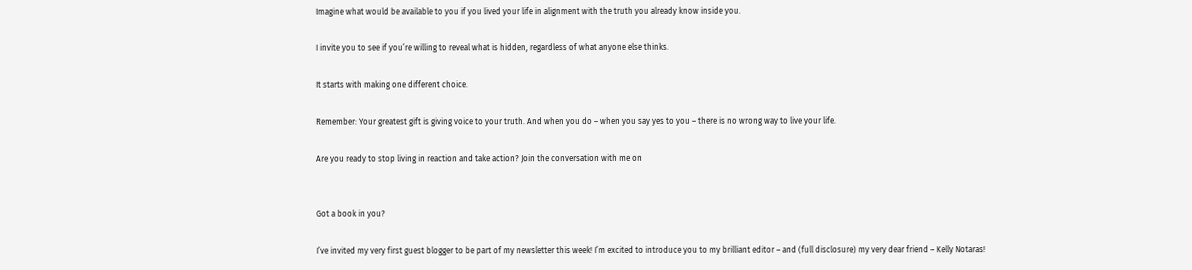Imagine what would be available to you if you lived your life in alignment with the truth you already know inside you.

I invite you to see if you’re willing to reveal what is hidden, regardless of what anyone else thinks.

It starts with making one different choice.

Remember: Your greatest gift is giving voice to your truth. And when you do – when you say yes to you – there is no wrong way to live your life.

Are you ready to stop living in reaction and take action? Join the conversation with me on


Got a book in you?

I’ve invited my very first guest blogger to be part of my newsletter this week! I’m excited to introduce you to my brilliant editor – and (full disclosure) my very dear friend – Kelly Notaras!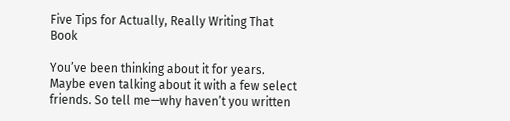Five Tips for Actually, Really Writing That Book

You’ve been thinking about it for years. Maybe even talking about it with a few select friends. So tell me—why haven’t you written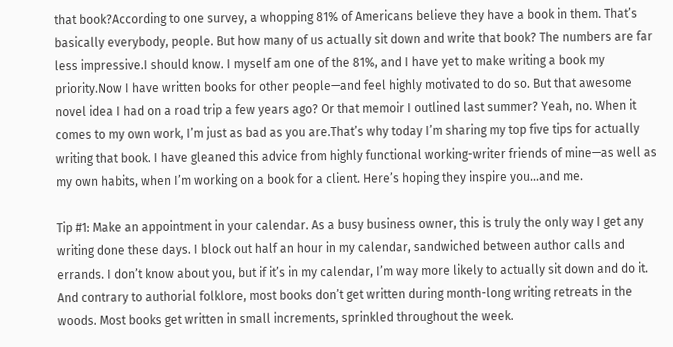that book?According to one survey, a whopping 81% of Americans believe they have a book in them. That’s basically everybody, people. But how many of us actually sit down and write that book? The numbers are far less impressive.I should know. I myself am one of the 81%, and I have yet to make writing a book my priority.Now I have written books for other people—and feel highly motivated to do so. But that awesome novel idea I had on a road trip a few years ago? Or that memoir I outlined last summer? Yeah, no. When it comes to my own work, I’m just as bad as you are.That’s why today I’m sharing my top five tips for actually writing that book. I have gleaned this advice from highly functional working-writer friends of mine—as well as my own habits, when I’m working on a book for a client. Here’s hoping they inspire you…and me.

Tip #1: Make an appointment in your calendar. As a busy business owner, this is truly the only way I get any writing done these days. I block out half an hour in my calendar, sandwiched between author calls and errands. I don’t know about you, but if it’s in my calendar, I’m way more likely to actually sit down and do it. And contrary to authorial folklore, most books don’t get written during month-long writing retreats in the woods. Most books get written in small increments, sprinkled throughout the week.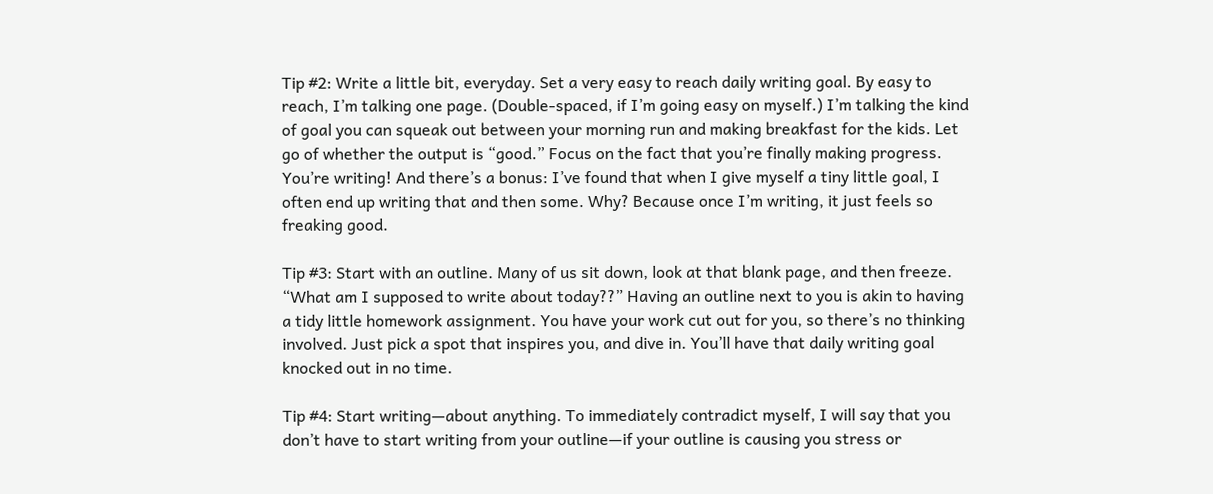Tip #2: Write a little bit, everyday. Set a very easy to reach daily writing goal. By easy to reach, I’m talking one page. (Double-spaced, if I’m going easy on myself.) I’m talking the kind of goal you can squeak out between your morning run and making breakfast for the kids. Let go of whether the output is “good.” Focus on the fact that you’re finally making progress. You’re writing! And there’s a bonus: I’ve found that when I give myself a tiny little goal, I often end up writing that and then some. Why? Because once I’m writing, it just feels so freaking good.

Tip #3: Start with an outline. Many of us sit down, look at that blank page, and then freeze. “What am I supposed to write about today??” Having an outline next to you is akin to having a tidy little homework assignment. You have your work cut out for you, so there’s no thinking involved. Just pick a spot that inspires you, and dive in. You’ll have that daily writing goal knocked out in no time.

Tip #4: Start writing—about anything. To immediately contradict myself, I will say that you don’t have to start writing from your outline—if your outline is causing you stress or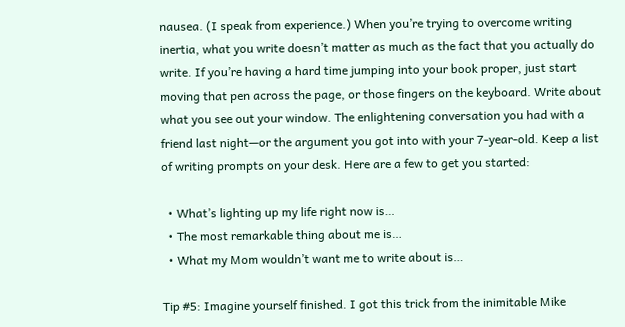nausea. (I speak from experience.) When you’re trying to overcome writing inertia, what you write doesn’t matter as much as the fact that you actually do write. If you’re having a hard time jumping into your book proper, just start moving that pen across the page, or those fingers on the keyboard. Write about what you see out your window. The enlightening conversation you had with a friend last night—or the argument you got into with your 7-year-old. Keep a list of writing prompts on your desk. Here are a few to get you started:

  • What’s lighting up my life right now is…
  • The most remarkable thing about me is…
  • What my Mom wouldn’t want me to write about is…

Tip #5: Imagine yourself finished. I got this trick from the inimitable Mike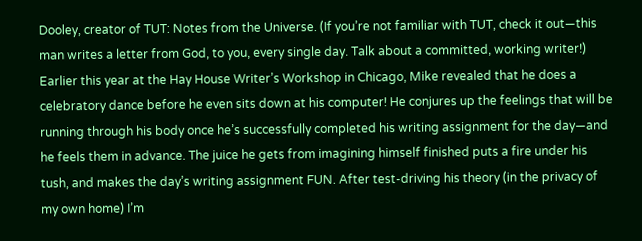Dooley, creator of TUT: Notes from the Universe. (If you’re not familiar with TUT, check it out—this man writes a letter from God, to you, every single day. Talk about a committed, working writer!) Earlier this year at the Hay House Writer’s Workshop in Chicago, Mike revealed that he does a celebratory dance before he even sits down at his computer! He conjures up the feelings that will be running through his body once he’s successfully completed his writing assignment for the day—and he feels them in advance. The juice he gets from imagining himself finished puts a fire under his tush, and makes the day’s writing assignment FUN. After test-driving his theory (in the privacy of my own home) I’m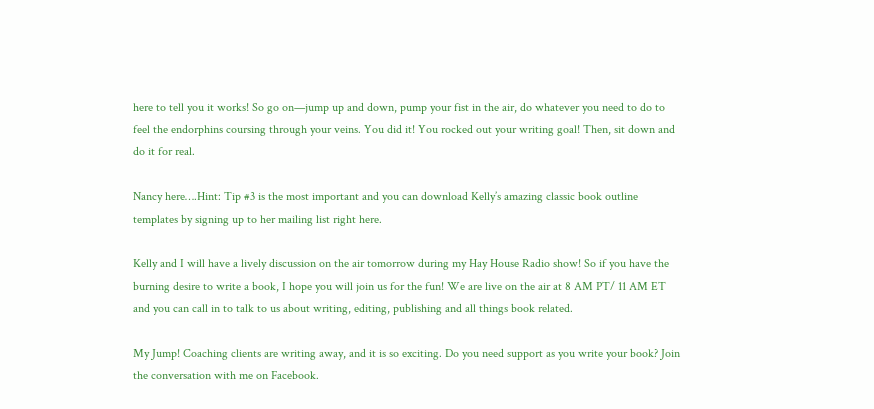here to tell you it works! So go on—jump up and down, pump your fist in the air, do whatever you need to do to feel the endorphins coursing through your veins. You did it! You rocked out your writing goal! Then, sit down and do it for real.

Nancy here….Hint: Tip #3 is the most important and you can download Kelly’s amazing classic book outline templates by signing up to her mailing list right here.

Kelly and I will have a lively discussion on the air tomorrow during my Hay House Radio show! So if you have the burning desire to write a book, I hope you will join us for the fun! We are live on the air at 8 AM PT/ 11 AM ET and you can call in to talk to us about writing, editing, publishing and all things book related.

My Jump! Coaching clients are writing away, and it is so exciting. Do you need support as you write your book? Join the conversation with me on Facebook.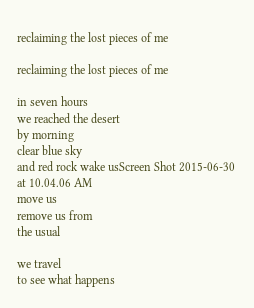reclaiming the lost pieces of me

reclaiming the lost pieces of me

in seven hours
we reached the desert
by morning
clear blue sky
and red rock wake usScreen Shot 2015-06-30 at 10.04.06 AM
move us
remove us from
the usual

we travel
to see what happens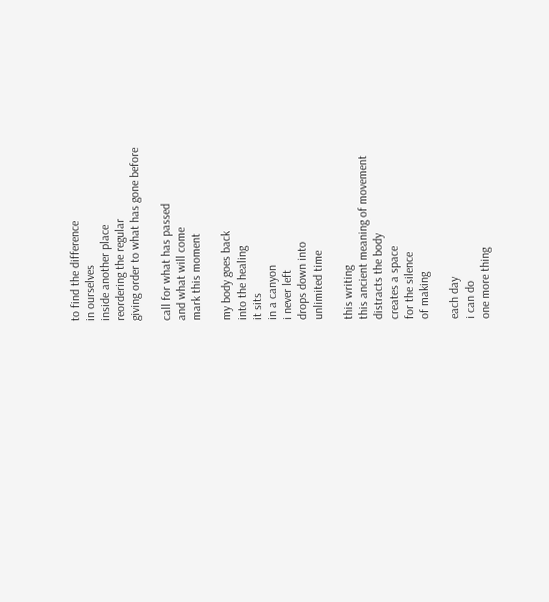to find the difference
in ourselves
inside another place
reordering the regular
giving order to what has gone before

call for what has passed
and what will come
mark this moment

my body goes back
into the healing
it sits
in a canyon
i never left
drops down into
unlimited time

this writing
this ancient meaning of movement
distracts the body
creates a space
for the silence
of making

each day
i can do
one more thing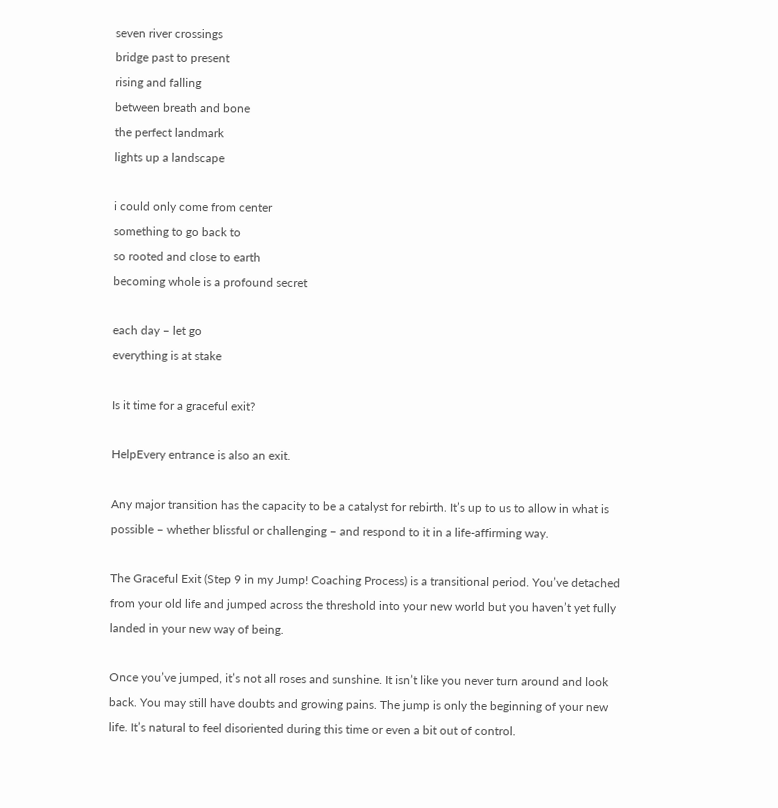seven river crossings
bridge past to present
rising and falling
between breath and bone
the perfect landmark
lights up a landscape

i could only come from center
something to go back to
so rooted and close to earth
becoming whole is a profound secret

each day – let go
everything is at stake

Is it time for a graceful exit?

HelpEvery entrance is also an exit.

Any major transition has the capacity to be a catalyst for rebirth. It’s up to us to allow in what is possible – whether blissful or challenging – and respond to it in a life-affirming way.

The Graceful Exit (Step 9 in my Jump! Coaching Process) is a transitional period. You’ve detached from your old life and jumped across the threshold into your new world but you haven’t yet fully landed in your new way of being.

Once you’ve jumped, it’s not all roses and sunshine. It isn’t like you never turn around and look back. You may still have doubts and growing pains. The jump is only the beginning of your new life. It’s natural to feel disoriented during this time or even a bit out of control.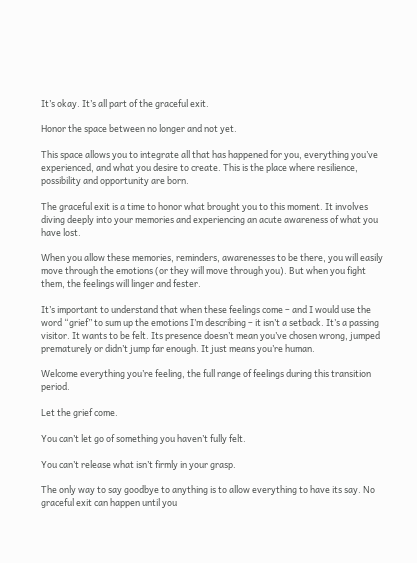It’s okay. It’s all part of the graceful exit.

Honor the space between no longer and not yet.

This space allows you to integrate all that has happened for you, everything you’ve experienced, and what you desire to create. This is the place where resilience, possibility and opportunity are born.

The graceful exit is a time to honor what brought you to this moment. It involves diving deeply into your memories and experiencing an acute awareness of what you have lost.

When you allow these memories, reminders, awarenesses to be there, you will easily move through the emotions (or they will move through you). But when you fight them, the feelings will linger and fester.

It’s important to understand that when these feelings come – and I would use the word “grief” to sum up the emotions I’m describing – it isn’t a setback. It’s a passing visitor. It wants to be felt. Its presence doesn’t mean you’ve chosen wrong, jumped prematurely or didn’t jump far enough. It just means you’re human.

Welcome everything you’re feeling, the full range of feelings during this transition period.

Let the grief come.

You can’t let go of something you haven’t fully felt.

You can’t release what isn’t firmly in your grasp.

The only way to say goodbye to anything is to allow everything to have its say. No graceful exit can happen until you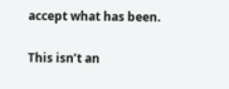accept what has been.

This isn’t an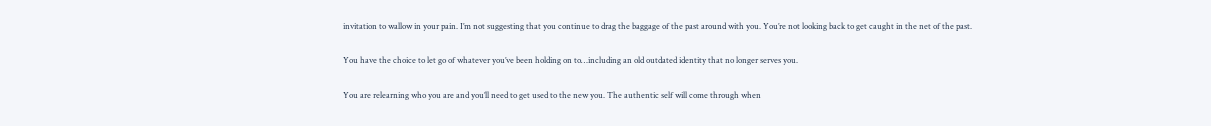invitation to wallow in your pain. I’m not suggesting that you continue to drag the baggage of the past around with you. You’re not looking back to get caught in the net of the past.

You have the choice to let go of whatever you’ve been holding on to…including an old outdated identity that no longer serves you.

You are relearning who you are and you’ll need to get used to the new you. The authentic self will come through when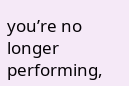you’re no longer performing,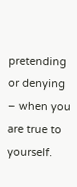pretending or denying – when you are true to yourself.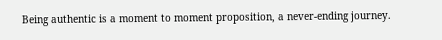Being authentic is a moment to moment proposition, a never-ending journey.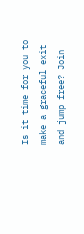Is it time for you to make a graceful exit and jump free? Join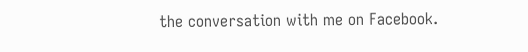the conversation with me on Facebook.